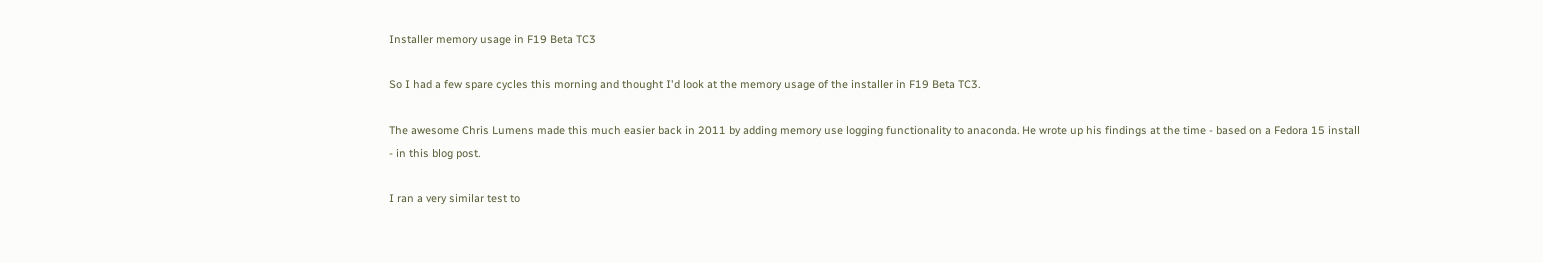Installer memory usage in F19 Beta TC3

So I had a few spare cycles this morning and thought I'd look at the memory usage of the installer in F19 Beta TC3.

The awesome Chris Lumens made this much easier back in 2011 by adding memory use logging functionality to anaconda. He wrote up his findings at the time - based on a Fedora 15 install - in this blog post.

I ran a very similar test to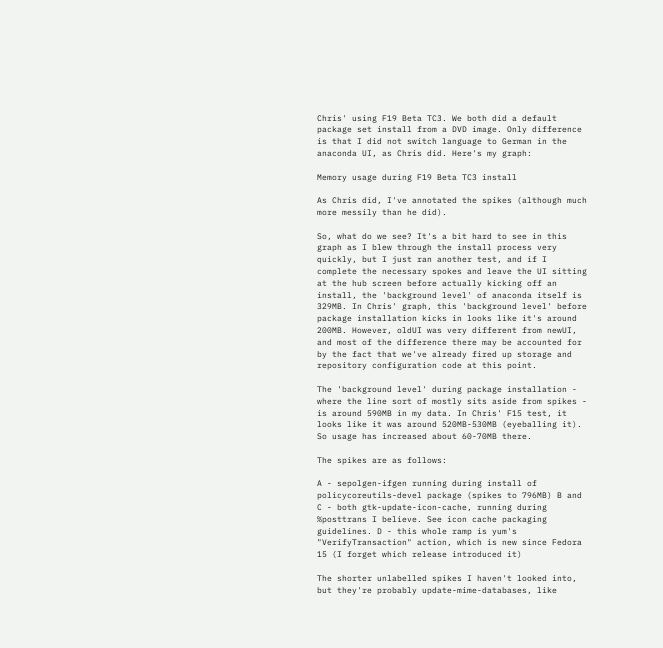Chris' using F19 Beta TC3. We both did a default package set install from a DVD image. Only difference is that I did not switch language to German in the anaconda UI, as Chris did. Here's my graph:

Memory usage during F19 Beta TC3 install

As Chris did, I've annotated the spikes (although much more messily than he did).

So, what do we see? It's a bit hard to see in this graph as I blew through the install process very quickly, but I just ran another test, and if I complete the necessary spokes and leave the UI sitting at the hub screen before actually kicking off an install, the 'background level' of anaconda itself is 329MB. In Chris' graph, this 'background level' before package installation kicks in looks like it's around 200MB. However, oldUI was very different from newUI, and most of the difference there may be accounted for by the fact that we've already fired up storage and repository configuration code at this point.

The 'background level' during package installation - where the line sort of mostly sits aside from spikes - is around 590MB in my data. In Chris' F15 test, it looks like it was around 520MB-530MB (eyeballing it). So usage has increased about 60-70MB there.

The spikes are as follows:

A - sepolgen-ifgen running during install of policycoreutils-devel package (spikes to 796MB) B and C - both gtk-update-icon-cache, running during %posttrans I believe. See icon cache packaging guidelines. D - this whole ramp is yum's "VerifyTransaction" action, which is new since Fedora 15 (I forget which release introduced it)

The shorter unlabelled spikes I haven't looked into, but they're probably update-mime-databases, like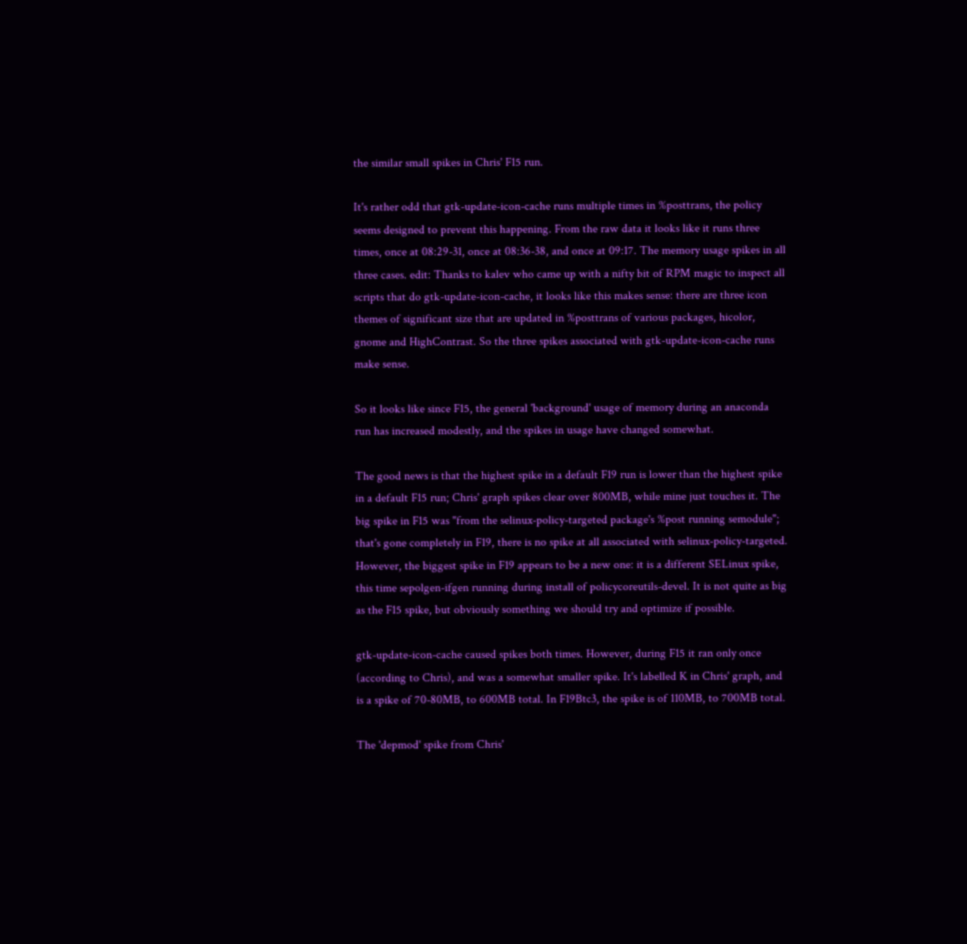the similar small spikes in Chris' F15 run.

It's rather odd that gtk-update-icon-cache runs multiple times in %posttrans, the policy seems designed to prevent this happening. From the raw data it looks like it runs three times, once at 08:29-31, once at 08:36-38, and once at 09:17. The memory usage spikes in all three cases. edit: Thanks to kalev who came up with a nifty bit of RPM magic to inspect all scripts that do gtk-update-icon-cache, it looks like this makes sense: there are three icon themes of significant size that are updated in %posttrans of various packages, hicolor, gnome and HighContrast. So the three spikes associated with gtk-update-icon-cache runs make sense.

So it looks like since F15, the general 'background' usage of memory during an anaconda run has increased modestly, and the spikes in usage have changed somewhat.

The good news is that the highest spike in a default F19 run is lower than the highest spike in a default F15 run; Chris' graph spikes clear over 800MB, while mine just touches it. The big spike in F15 was "from the selinux-policy-targeted package's %post running semodule"; that's gone completely in F19, there is no spike at all associated with selinux-policy-targeted. However, the biggest spike in F19 appears to be a new one: it is a different SELinux spike, this time sepolgen-ifgen running during install of policycoreutils-devel. It is not quite as big as the F15 spike, but obviously something we should try and optimize if possible.

gtk-update-icon-cache caused spikes both times. However, during F15 it ran only once (according to Chris), and was a somewhat smaller spike. It's labelled K in Chris' graph, and is a spike of 70-80MB, to 600MB total. In F19Btc3, the spike is of 110MB, to 700MB total.

The 'depmod' spike from Chris'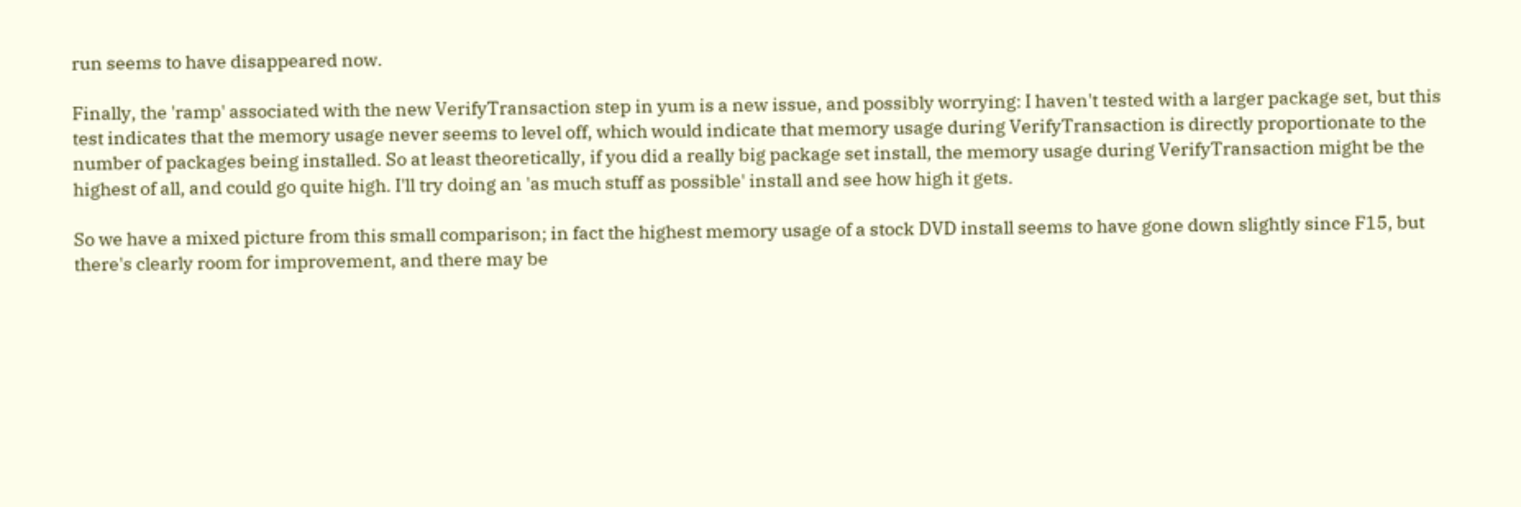run seems to have disappeared now.

Finally, the 'ramp' associated with the new VerifyTransaction step in yum is a new issue, and possibly worrying: I haven't tested with a larger package set, but this test indicates that the memory usage never seems to level off, which would indicate that memory usage during VerifyTransaction is directly proportionate to the number of packages being installed. So at least theoretically, if you did a really big package set install, the memory usage during VerifyTransaction might be the highest of all, and could go quite high. I'll try doing an 'as much stuff as possible' install and see how high it gets.

So we have a mixed picture from this small comparison; in fact the highest memory usage of a stock DVD install seems to have gone down slightly since F15, but there's clearly room for improvement, and there may be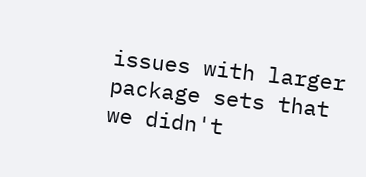issues with larger package sets that we didn't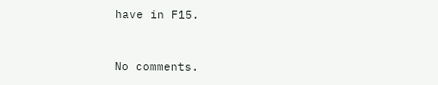have in F15.


No comments.